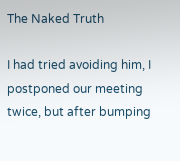The Naked Truth

I had tried avoiding him, I postponed our meeting twice, but after bumping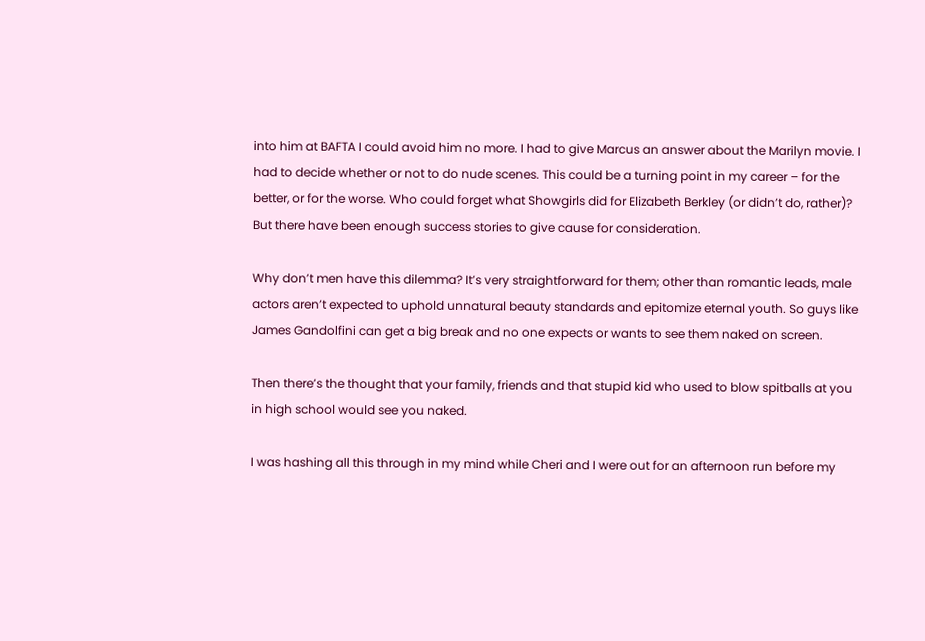into him at BAFTA I could avoid him no more. I had to give Marcus an answer about the Marilyn movie. I had to decide whether or not to do nude scenes. This could be a turning point in my career – for the better, or for the worse. Who could forget what Showgirls did for Elizabeth Berkley (or didn’t do, rather)? But there have been enough success stories to give cause for consideration.

Why don’t men have this dilemma? It’s very straightforward for them; other than romantic leads, male actors aren’t expected to uphold unnatural beauty standards and epitomize eternal youth. So guys like James Gandolfini can get a big break and no one expects or wants to see them naked on screen.

Then there’s the thought that your family, friends and that stupid kid who used to blow spitballs at you in high school would see you naked.

I was hashing all this through in my mind while Cheri and I were out for an afternoon run before my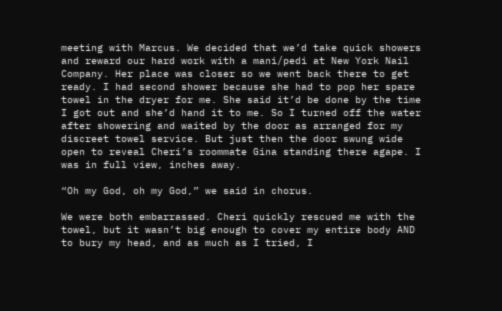meeting with Marcus. We decided that we’d take quick showers and reward our hard work with a mani/pedi at New York Nail Company. Her place was closer so we went back there to get ready. I had second shower because she had to pop her spare towel in the dryer for me. She said it’d be done by the time I got out and she’d hand it to me. So I turned off the water after showering and waited by the door as arranged for my discreet towel service. But just then the door swung wide open to reveal Cheri’s roommate Gina standing there agape. I was in full view, inches away.

“Oh my God, oh my God,” we said in chorus.

We were both embarrassed. Cheri quickly rescued me with the towel, but it wasn’t big enough to cover my entire body AND to bury my head, and as much as I tried, I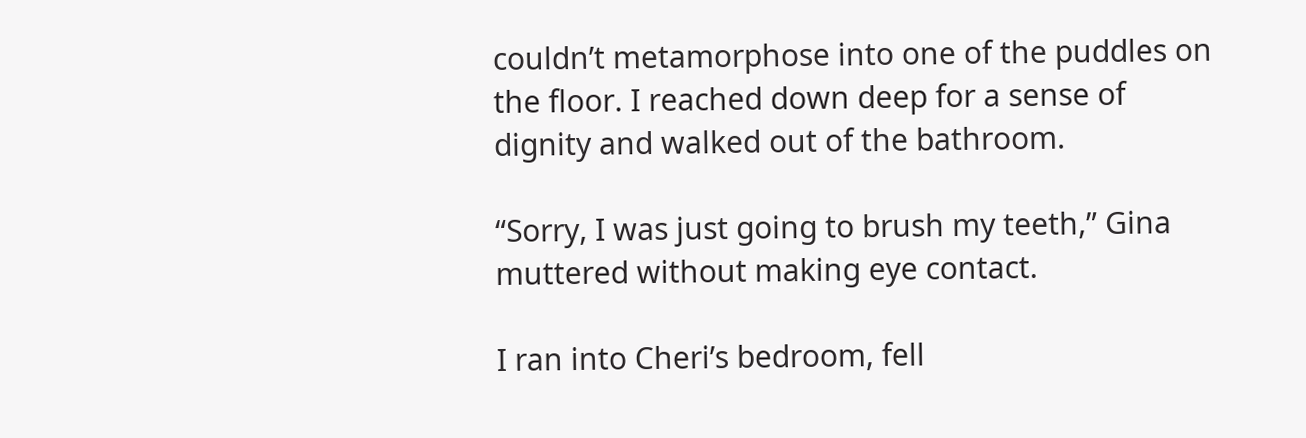couldn’t metamorphose into one of the puddles on the floor. I reached down deep for a sense of dignity and walked out of the bathroom.

“Sorry, I was just going to brush my teeth,” Gina muttered without making eye contact.

I ran into Cheri’s bedroom, fell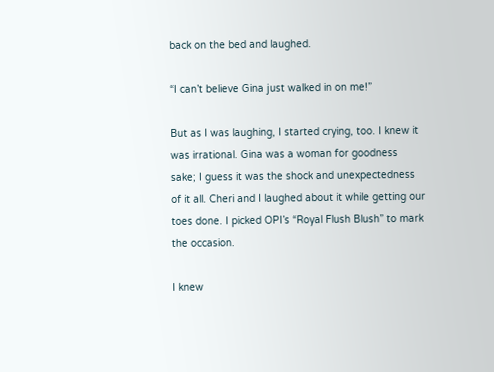back on the bed and laughed.

“I can’t believe Gina just walked in on me!”

But as I was laughing, I started crying, too. I knew it was irrational. Gina was a woman for goodness sake; I guess it was the shock and unexpectedness of it all. Cheri and I laughed about it while getting our toes done. I picked OPI’s “Royal Flush Blush” to mark the occasion.

I knew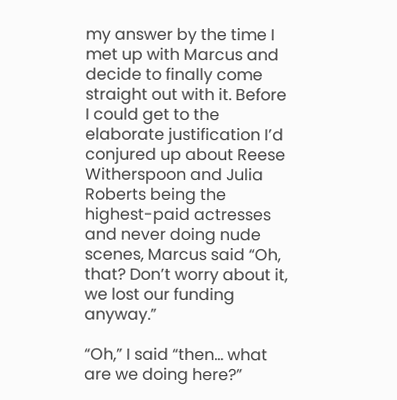my answer by the time I met up with Marcus and decide to finally come straight out with it. Before I could get to the elaborate justification I’d conjured up about Reese Witherspoon and Julia Roberts being the highest-paid actresses and never doing nude scenes, Marcus said “Oh, that? Don’t worry about it, we lost our funding anyway.”

“Oh,” I said “then… what are we doing here?”